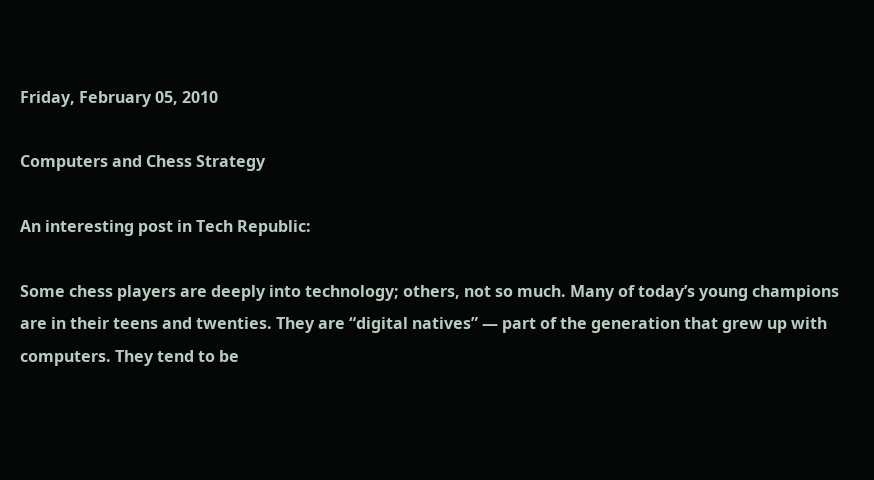Friday, February 05, 2010

Computers and Chess Strategy

An interesting post in Tech Republic:

Some chess players are deeply into technology; others, not so much. Many of today’s young champions are in their teens and twenties. They are “digital natives” — part of the generation that grew up with computers. They tend to be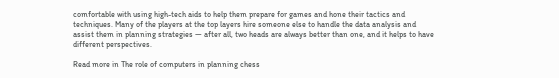comfortable with using high-tech aids to help them prepare for games and hone their tactics and techniques. Many of the players at the top layers hire someone else to handle the data analysis and assist them in planning strategies — after all, two heads are always better than one, and it helps to have different perspectives.

Read more in The role of computers in planning chess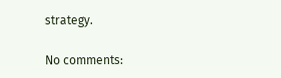strategy.

No comments: